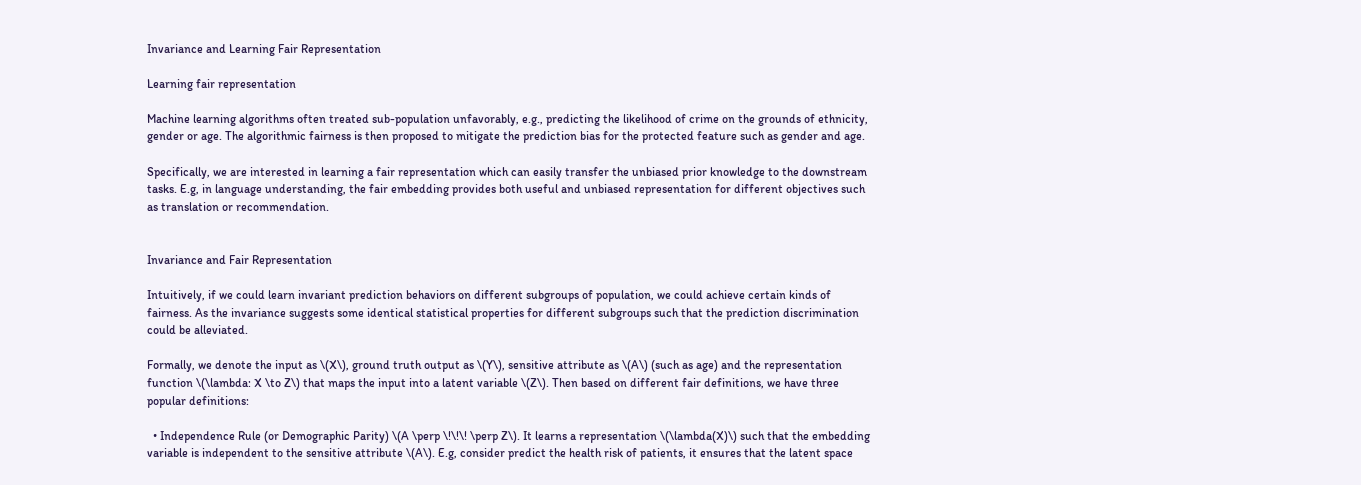Invariance and Learning Fair Representation

Learning fair representation

Machine learning algorithms often treated sub-population unfavorably, e.g., predicting the likelihood of crime on the grounds of ethnicity, gender or age. The algorithmic fairness is then proposed to mitigate the prediction bias for the protected feature such as gender and age.

Specifically, we are interested in learning a fair representation which can easily transfer the unbiased prior knowledge to the downstream tasks. E.g, in language understanding, the fair embedding provides both useful and unbiased representation for different objectives such as translation or recommendation.


Invariance and Fair Representation

Intuitively, if we could learn invariant prediction behaviors on different subgroups of population, we could achieve certain kinds of fairness. As the invariance suggests some identical statistical properties for different subgroups such that the prediction discrimination could be alleviated.

Formally, we denote the input as \(X\), ground truth output as \(Y\), sensitive attribute as \(A\) (such as age) and the representation function \(\lambda: X \to Z\) that maps the input into a latent variable \(Z\). Then based on different fair definitions, we have three popular definitions:

  • Independence Rule (or Demographic Parity) \(A \perp \!\!\! \perp Z\). It learns a representation \(\lambda(X)\) such that the embedding variable is independent to the sensitive attribute \(A\). E.g, consider predict the health risk of patients, it ensures that the latent space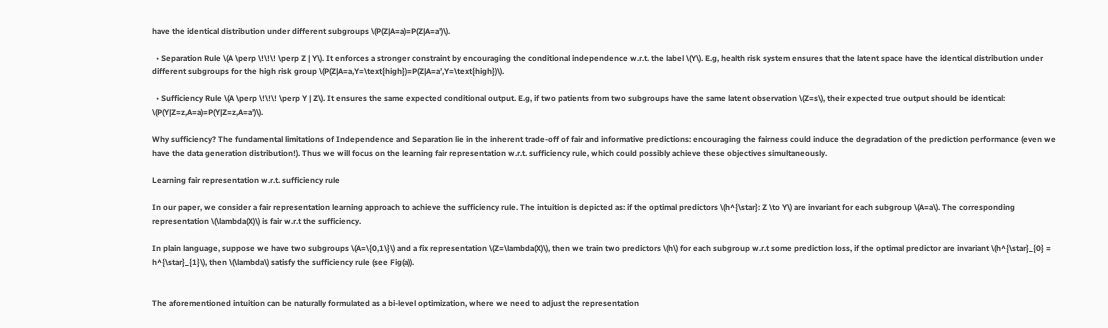have the identical distribution under different subgroups \(P(Z|A=a)=P(Z|A=a’)\).

  • Separation Rule \(A \perp \!\!\! \perp Z | Y\). It enforces a stronger constraint by encouraging the conditional independence w.r.t. the label \(Y\). E.g, health risk system ensures that the latent space have the identical distribution under different subgroups for the high risk group \(P(Z|A=a,Y=\text{high})=P(Z|A=a’,Y=\text{high})\).

  • Sufficiency Rule \(A \perp \!\!\! \perp Y | Z\). It ensures the same expected conditional output. E.g, if two patients from two subgroups have the same latent observation \(Z=s\), their expected true output should be identical: \(P(Y|Z=z,A=a)=P(Y|Z=z,A=a’)\).

Why sufficiency? The fundamental limitations of Independence and Separation lie in the inherent trade-off of fair and informative predictions: encouraging the fairness could induce the degradation of the prediction performance (even we have the data generation distribution!). Thus we will focus on the learning fair representation w.r.t. sufficiency rule, which could possibly achieve these objectives simultaneously.

Learning fair representation w.r.t. sufficiency rule

In our paper, we consider a fair representation learning approach to achieve the sufficiency rule. The intuition is depicted as: if the optimal predictors \(h^{\star}: Z \to Y\) are invariant for each subgroup \(A=a\). The corresponding representation \(\lambda(X)\) is fair w.r.t the sufficiency.

In plain language, suppose we have two subgroups \(A=\{0,1\}\) and a fix representation \(Z=\lambda(X)\), then we train two predictors \(h\) for each subgroup w.r.t some prediction loss, if the optimal predictor are invariant \(h^{\star}_{0} = h^{\star}_{1}\), then \(\lambda\) satisfy the sufficiency rule (see Fig(a)).


The aforementioned intuition can be naturally formulated as a bi-level optimization, where we need to adjust the representation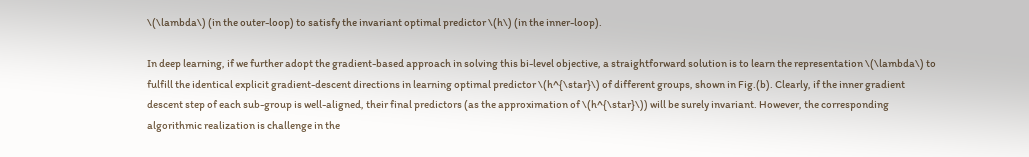\(\lambda\) (in the outer-loop) to satisfy the invariant optimal predictor \(h\) (in the inner-loop).

In deep learning, if we further adopt the gradient-based approach in solving this bi-level objective, a straightforward solution is to learn the representation \(\lambda\) to fulfill the identical explicit gradient-descent directions in learning optimal predictor \(h^{\star}\) of different groups, shown in Fig.(b). Clearly, if the inner gradient descent step of each sub-group is well-aligned, their final predictors (as the approximation of \(h^{\star}\)) will be surely invariant. However, the corresponding algorithmic realization is challenge in the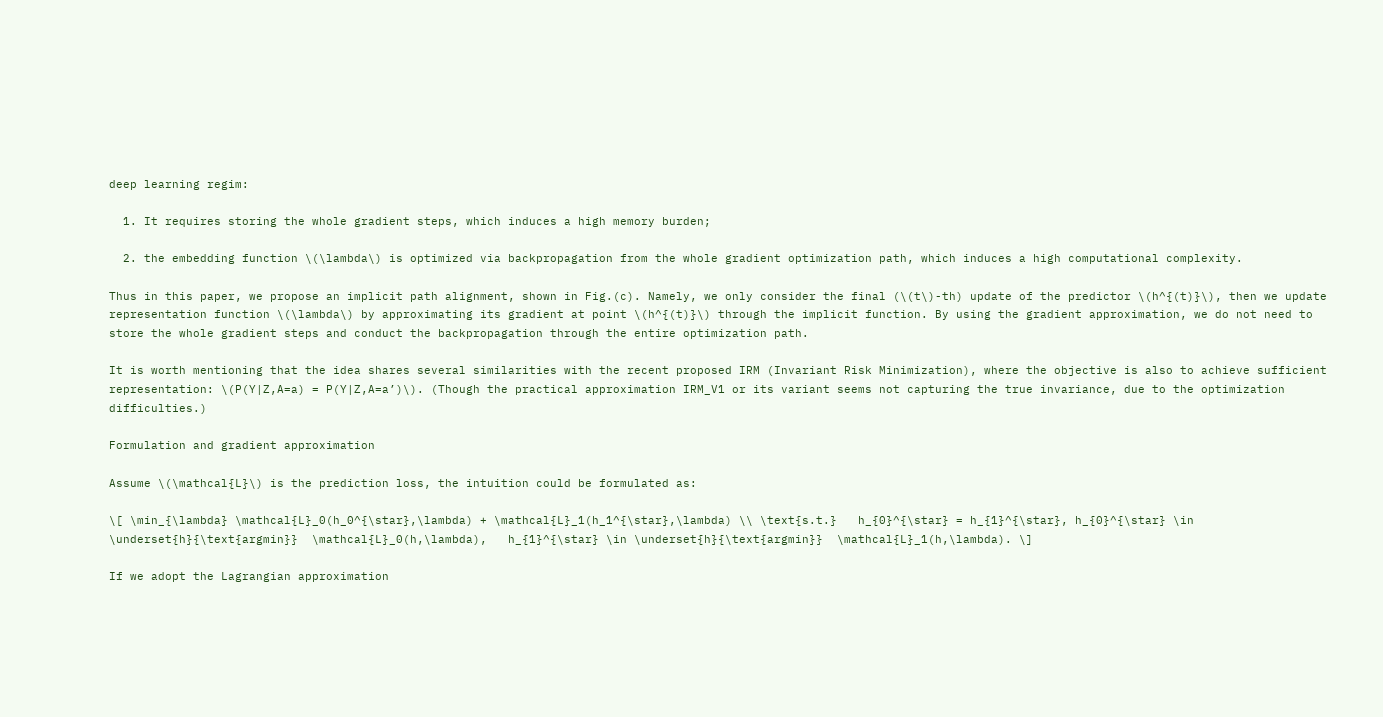deep learning regim:

  1. It requires storing the whole gradient steps, which induces a high memory burden;

  2. the embedding function \(\lambda\) is optimized via backpropagation from the whole gradient optimization path, which induces a high computational complexity.

Thus in this paper, we propose an implicit path alignment, shown in Fig.(c). Namely, we only consider the final (\(t\)-th) update of the predictor \(h^{(t)}\), then we update representation function \(\lambda\) by approximating its gradient at point \(h^{(t)}\) through the implicit function. By using the gradient approximation, we do not need to store the whole gradient steps and conduct the backpropagation through the entire optimization path.

It is worth mentioning that the idea shares several similarities with the recent proposed IRM (Invariant Risk Minimization), where the objective is also to achieve sufficient representation: \(P(Y|Z,A=a) = P(Y|Z,A=a’)\). (Though the practical approximation IRM_V1 or its variant seems not capturing the true invariance, due to the optimization difficulties.)

Formulation and gradient approximation

Assume \(\mathcal{L}\) is the prediction loss, the intuition could be formulated as:

\[ \min_{\lambda} \mathcal{L}_0(h_0^{\star},\lambda) + \mathcal{L}_1(h_1^{\star},\lambda) \\ \text{s.t.}   h_{0}^{\star} = h_{1}^{\star}, h_{0}^{\star} \in \underset{h}{\text{argmin}}  \mathcal{L}_0(h,\lambda),   h_{1}^{\star} \in \underset{h}{\text{argmin}}  \mathcal{L}_1(h,\lambda). \]

If we adopt the Lagrangian approximation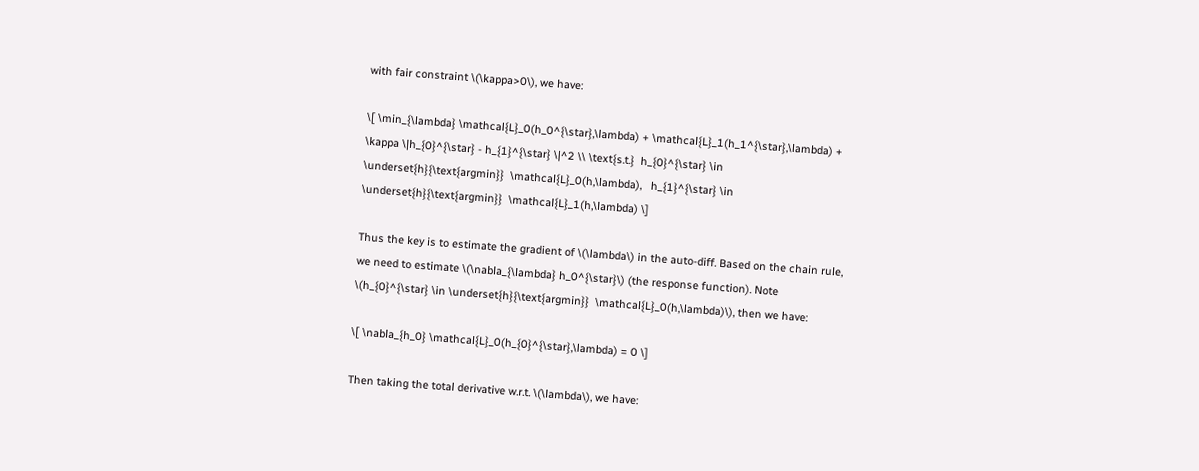with fair constraint \(\kappa>0\), we have:

\[ \min_{\lambda} \mathcal{L}_0(h_0^{\star},\lambda) + \mathcal{L}_1(h_1^{\star},\lambda) + \kappa \|h_{0}^{\star} - h_{1}^{\star} \|^2 \\ \text{s.t.}  h_{0}^{\star} \in \underset{h}{\text{argmin}}  \mathcal{L}_0(h,\lambda),   h_{1}^{\star} \in \underset{h}{\text{argmin}}  \mathcal{L}_1(h,\lambda) \]

Thus the key is to estimate the gradient of \(\lambda\) in the auto-diff. Based on the chain rule, we need to estimate \(\nabla_{\lambda} h_0^{\star}\) (the response function). Note \(h_{0}^{\star} \in \underset{h}{\text{argmin}}  \mathcal{L}_0(h,\lambda)\), then we have:

\[ \nabla_{h_0} \mathcal{L}_0(h_{0}^{\star},\lambda) = 0 \]

Then taking the total derivative w.r.t. \(\lambda\), we have: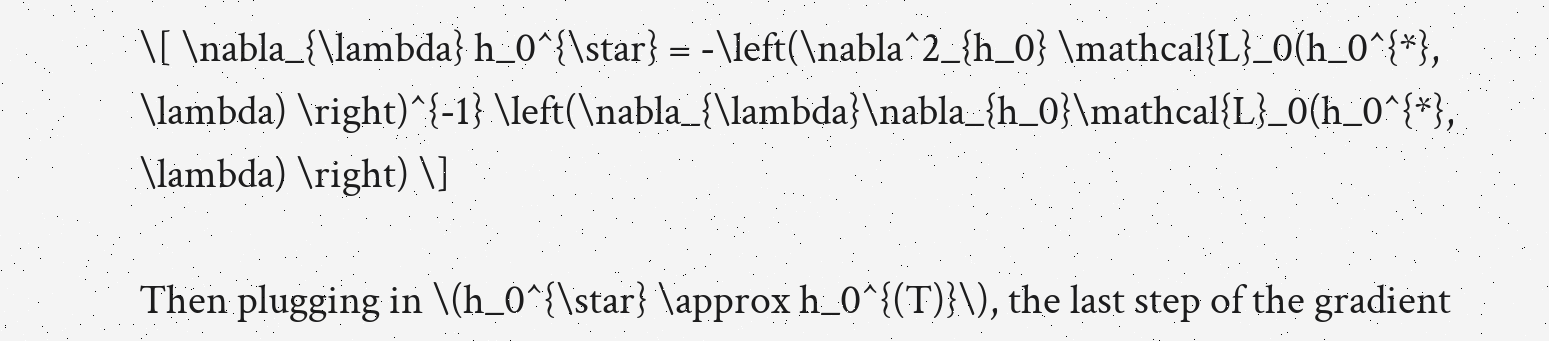\[ \nabla_{\lambda} h_0^{\star} = -\left(\nabla^2_{h_0} \mathcal{L}_0(h_0^{*}, \lambda) \right)^{-1} \left(\nabla_{\lambda}\nabla_{h_0}\mathcal{L}_0(h_0^{*}, \lambda) \right) \]

Then plugging in \(h_0^{\star} \approx h_0^{(T)}\), the last step of the gradient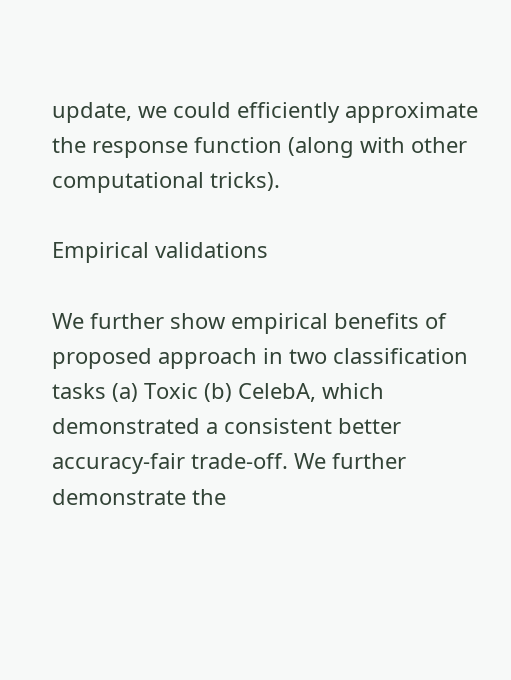update, we could efficiently approximate the response function (along with other computational tricks).

Empirical validations

We further show empirical benefits of proposed approach in two classification tasks (a) Toxic (b) CelebA, which demonstrated a consistent better accuracy-fair trade-off. We further demonstrate the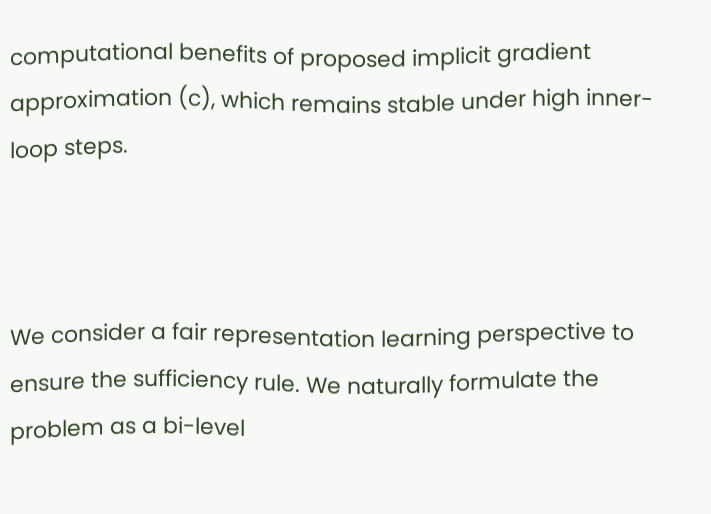computational benefits of proposed implicit gradient approximation (c), which remains stable under high inner-loop steps.



We consider a fair representation learning perspective to ensure the sufficiency rule. We naturally formulate the problem as a bi-level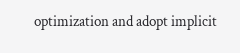optimization and adopt implicit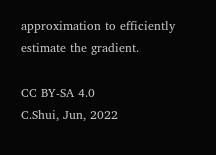approximation to efficiently estimate the gradient.

CC BY-SA 4.0
C.Shui, Jun, 2022